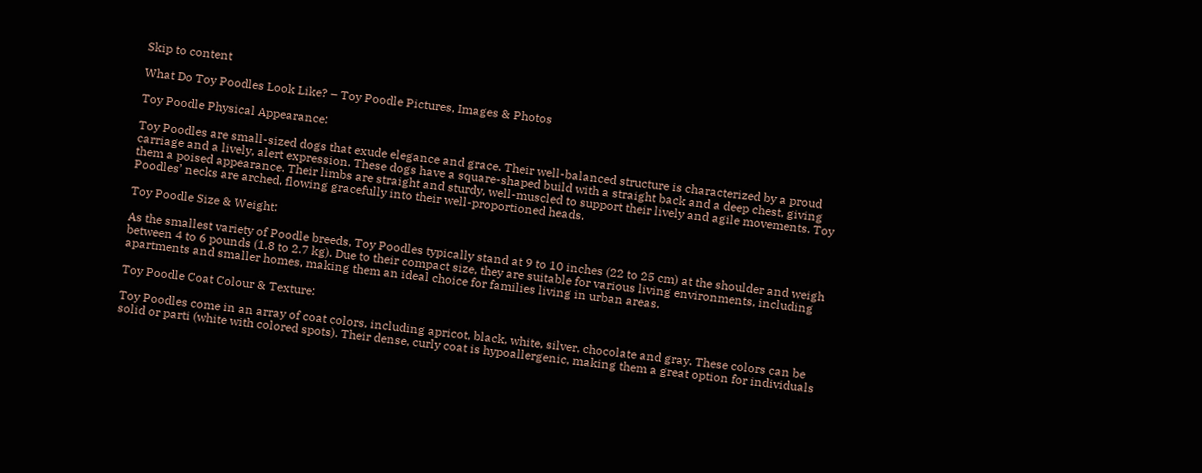Skip to content

What Do Toy Poodles Look Like? – Toy Poodle Pictures, Images & Photos

Toy Poodle Physical Appearance:

Toy Poodles are small-sized dogs that exude elegance and grace. Their well-balanced structure is characterized by a proud carriage and a lively, alert expression. These dogs have a square-shaped build with a straight back and a deep chest, giving them a poised appearance. Their limbs are straight and sturdy, well-muscled to support their lively and agile movements. Toy Poodles’ necks are arched, flowing gracefully into their well-proportioned heads.

Toy Poodle Size & Weight:

As the smallest variety of Poodle breeds, Toy Poodles typically stand at 9 to 10 inches (22 to 25 cm) at the shoulder and weigh between 4 to 6 pounds (1.8 to 2.7 kg). Due to their compact size, they are suitable for various living environments, including apartments and smaller homes, making them an ideal choice for families living in urban areas.

Toy Poodle Coat Colour & Texture:

Toy Poodles come in an array of coat colors, including apricot, black, white, silver, chocolate and gray. These colors can be solid or parti (white with colored spots). Their dense, curly coat is hypoallergenic, making them a great option for individuals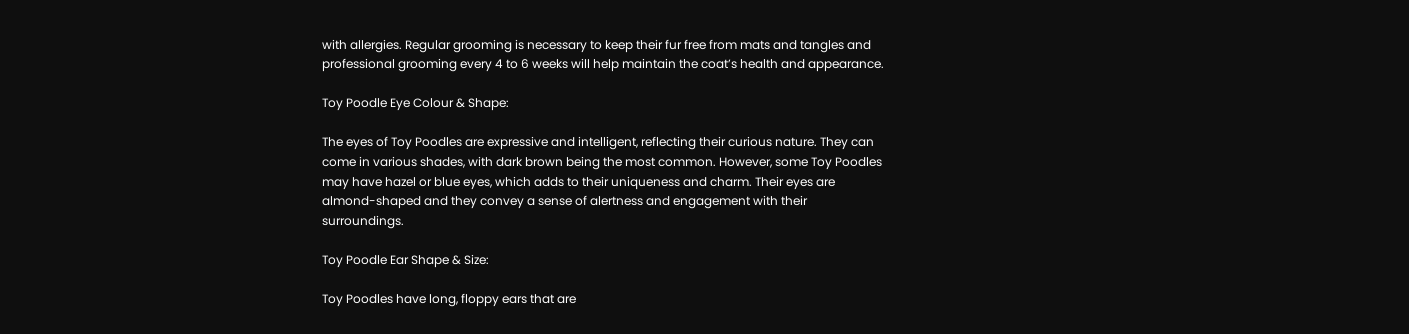with allergies. Regular grooming is necessary to keep their fur free from mats and tangles and professional grooming every 4 to 6 weeks will help maintain the coat’s health and appearance.

Toy Poodle Eye Colour & Shape:

The eyes of Toy Poodles are expressive and intelligent, reflecting their curious nature. They can come in various shades, with dark brown being the most common. However, some Toy Poodles may have hazel or blue eyes, which adds to their uniqueness and charm. Their eyes are almond-shaped and they convey a sense of alertness and engagement with their surroundings.

Toy Poodle Ear Shape & Size:

Toy Poodles have long, floppy ears that are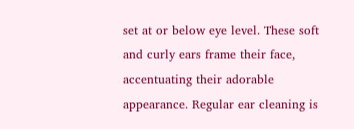set at or below eye level. These soft and curly ears frame their face, accentuating their adorable appearance. Regular ear cleaning is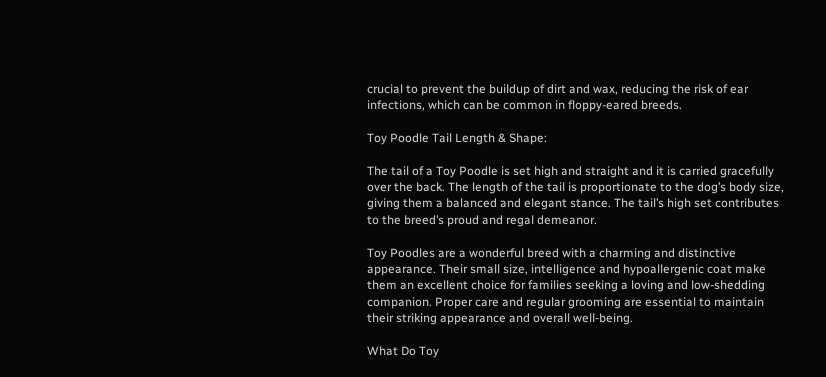crucial to prevent the buildup of dirt and wax, reducing the risk of ear infections, which can be common in floppy-eared breeds.

Toy Poodle Tail Length & Shape:

The tail of a Toy Poodle is set high and straight and it is carried gracefully over the back. The length of the tail is proportionate to the dog’s body size, giving them a balanced and elegant stance. The tail’s high set contributes to the breed’s proud and regal demeanor.

Toy Poodles are a wonderful breed with a charming and distinctive appearance. Their small size, intelligence and hypoallergenic coat make them an excellent choice for families seeking a loving and low-shedding companion. Proper care and regular grooming are essential to maintain their striking appearance and overall well-being.

What Do Toy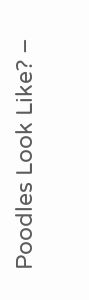Poodles Look Like? –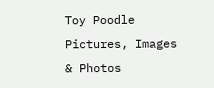Toy Poodle Pictures, Images & Photos